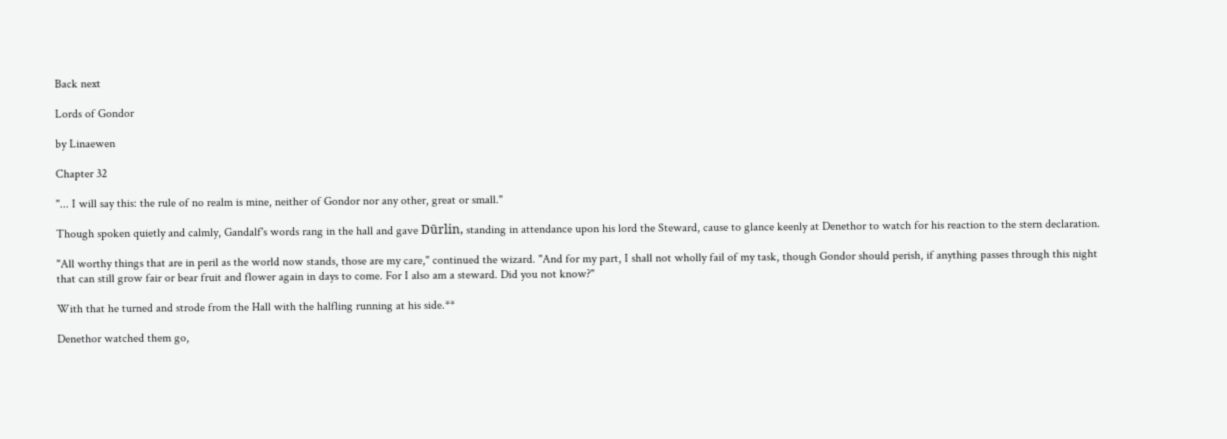Back next

Lords of Gondor

by Linaewen

Chapter 32

"... I will say this: the rule of no realm is mine, neither of Gondor nor any other, great or small."

Though spoken quietly and calmly, Gandalf's words rang in the hall and gave Dūrlin, standing in attendance upon his lord the Steward, cause to glance keenly at Denethor to watch for his reaction to the stern declaration.

"All worthy things that are in peril as the world now stands, those are my care," continued the wizard. "And for my part, I shall not wholly fail of my task, though Gondor should perish, if anything passes through this night that can still grow fair or bear fruit and flower again in days to come. For I also am a steward. Did you not know?"

With that he turned and strode from the Hall with the halfling running at his side.**

Denethor watched them go,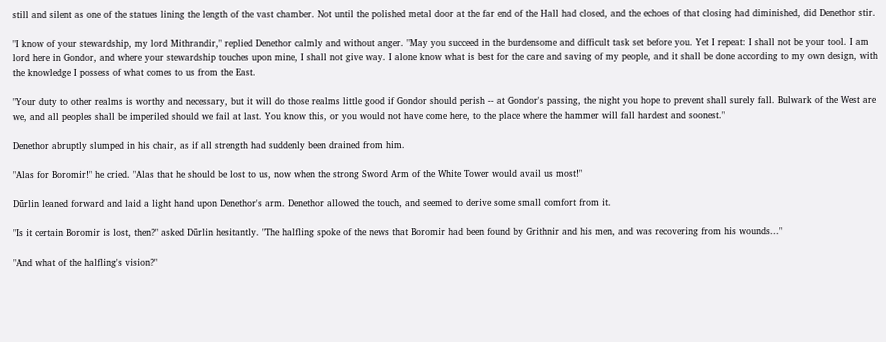still and silent as one of the statues lining the length of the vast chamber. Not until the polished metal door at the far end of the Hall had closed, and the echoes of that closing had diminished, did Denethor stir.

"I know of your stewardship, my lord Mithrandir," replied Denethor calmly and without anger. "May you succeed in the burdensome and difficult task set before you. Yet I repeat: I shall not be your tool. I am lord here in Gondor, and where your stewardship touches upon mine, I shall not give way. I alone know what is best for the care and saving of my people, and it shall be done according to my own design, with the knowledge I possess of what comes to us from the East.

"Your duty to other realms is worthy and necessary, but it will do those realms little good if Gondor should perish -- at Gondor's passing, the night you hope to prevent shall surely fall. Bulwark of the West are we, and all peoples shall be imperiled should we fail at last. You know this, or you would not have come here, to the place where the hammer will fall hardest and soonest."

Denethor abruptly slumped in his chair, as if all strength had suddenly been drained from him.

"Alas for Boromir!" he cried. "Alas that he should be lost to us, now when the strong Sword Arm of the White Tower would avail us most!"

Dūrlin leaned forward and laid a light hand upon Denethor's arm. Denethor allowed the touch, and seemed to derive some small comfort from it.

"Is it certain Boromir is lost, then?" asked Dūrlin hesitantly. "The halfling spoke of the news that Boromir had been found by Grithnir and his men, and was recovering from his wounds..."

"And what of the halfling's vision?"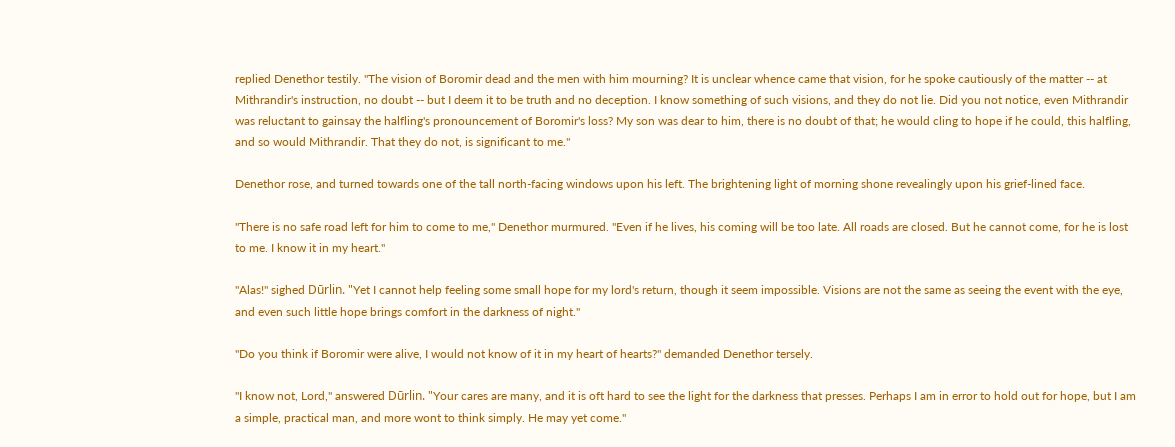replied Denethor testily. "The vision of Boromir dead and the men with him mourning? It is unclear whence came that vision, for he spoke cautiously of the matter -- at Mithrandir's instruction, no doubt -- but I deem it to be truth and no deception. I know something of such visions, and they do not lie. Did you not notice, even Mithrandir was reluctant to gainsay the halfling's pronouncement of Boromir's loss? My son was dear to him, there is no doubt of that; he would cling to hope if he could, this halfling, and so would Mithrandir. That they do not, is significant to me."

Denethor rose, and turned towards one of the tall north-facing windows upon his left. The brightening light of morning shone revealingly upon his grief-lined face.

"There is no safe road left for him to come to me," Denethor murmured. "Even if he lives, his coming will be too late. All roads are closed. But he cannot come, for he is lost to me. I know it in my heart."

"Alas!" sighed Dūrlin. "Yet I cannot help feeling some small hope for my lord's return, though it seem impossible. Visions are not the same as seeing the event with the eye, and even such little hope brings comfort in the darkness of night."

"Do you think if Boromir were alive, I would not know of it in my heart of hearts?" demanded Denethor tersely.

"I know not, Lord," answered Dūrlin. "Your cares are many, and it is oft hard to see the light for the darkness that presses. Perhaps I am in error to hold out for hope, but I am a simple, practical man, and more wont to think simply. He may yet come."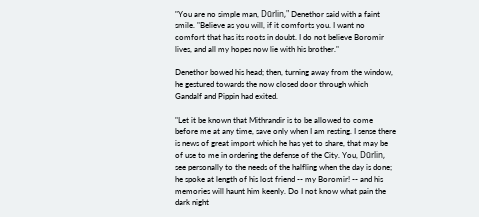"You are no simple man, Dūrlin," Denethor said with a faint smile. "Believe as you will, if it comforts you. I want no comfort that has its roots in doubt. I do not believe Boromir lives, and all my hopes now lie with his brother."

Denethor bowed his head; then, turning away from the window, he gestured towards the now closed door through which Gandalf and Pippin had exited.

"Let it be known that Mithrandir is to be allowed to come before me at any time, save only when I am resting. I sense there is news of great import which he has yet to share, that may be of use to me in ordering the defense of the City. You, Dūrlin, see personally to the needs of the halfling when the day is done; he spoke at length of his lost friend -- my Boromir! -- and his memories will haunt him keenly. Do I not know what pain the dark night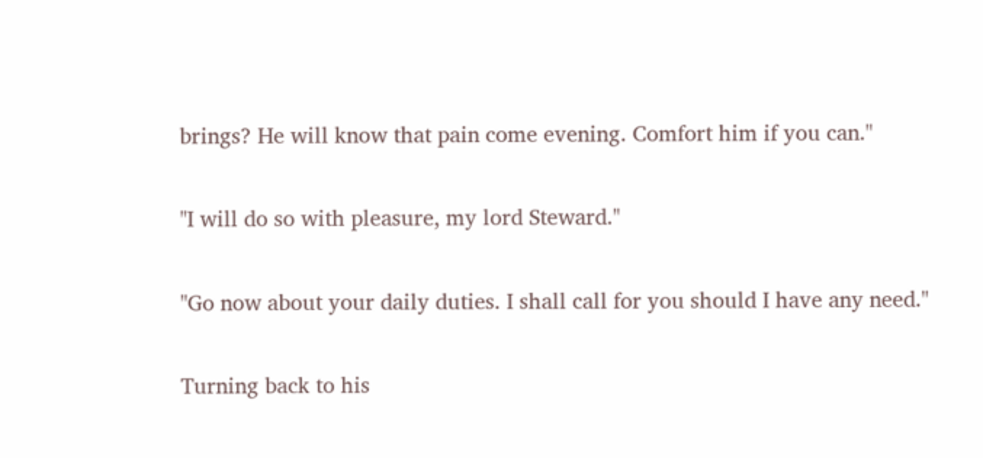brings? He will know that pain come evening. Comfort him if you can."

"I will do so with pleasure, my lord Steward."

"Go now about your daily duties. I shall call for you should I have any need."

Turning back to his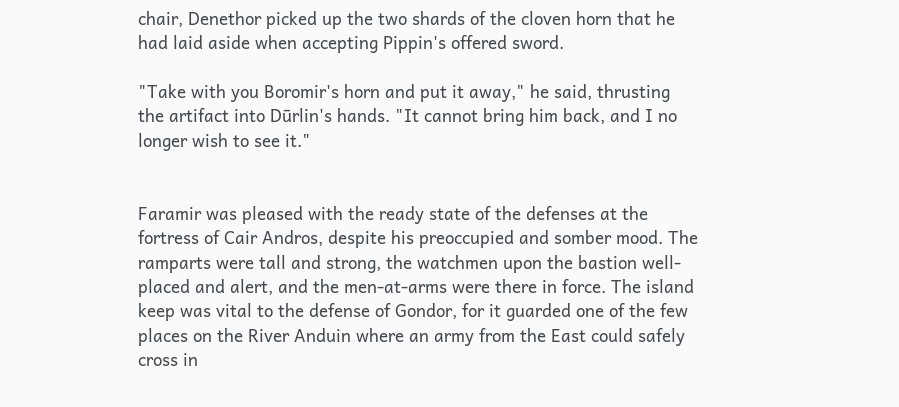chair, Denethor picked up the two shards of the cloven horn that he had laid aside when accepting Pippin's offered sword.

"Take with you Boromir's horn and put it away," he said, thrusting the artifact into Dūrlin's hands. "It cannot bring him back, and I no longer wish to see it."


Faramir was pleased with the ready state of the defenses at the fortress of Cair Andros, despite his preoccupied and somber mood. The ramparts were tall and strong, the watchmen upon the bastion well-placed and alert, and the men-at-arms were there in force. The island keep was vital to the defense of Gondor, for it guarded one of the few places on the River Anduin where an army from the East could safely cross in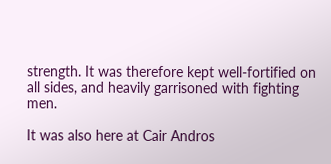strength. It was therefore kept well-fortified on all sides, and heavily garrisoned with fighting men.

It was also here at Cair Andros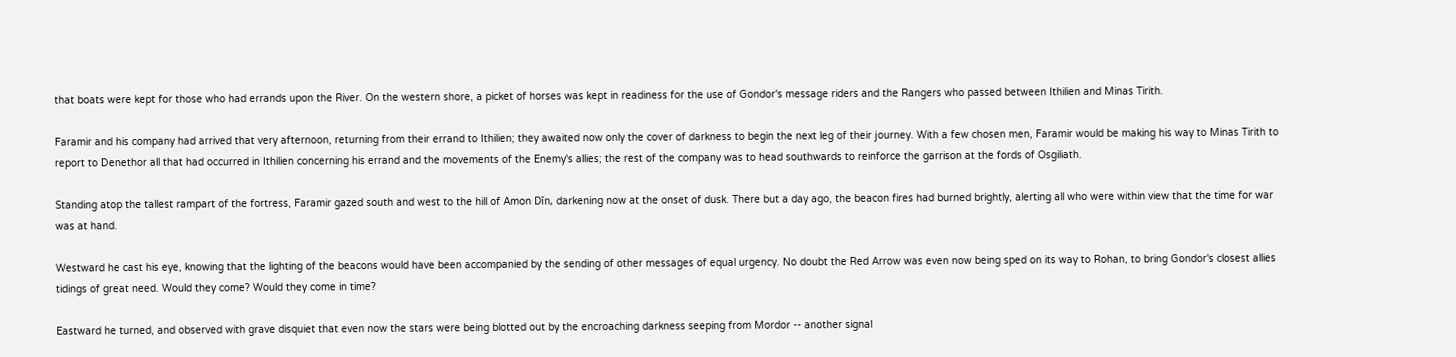that boats were kept for those who had errands upon the River. On the western shore, a picket of horses was kept in readiness for the use of Gondor's message riders and the Rangers who passed between Ithilien and Minas Tirith.

Faramir and his company had arrived that very afternoon, returning from their errand to Ithilien; they awaited now only the cover of darkness to begin the next leg of their journey. With a few chosen men, Faramir would be making his way to Minas Tirith to report to Denethor all that had occurred in Ithilien concerning his errand and the movements of the Enemy's allies; the rest of the company was to head southwards to reinforce the garrison at the fords of Osgiliath.

Standing atop the tallest rampart of the fortress, Faramir gazed south and west to the hill of Amon Dīn, darkening now at the onset of dusk. There but a day ago, the beacon fires had burned brightly, alerting all who were within view that the time for war was at hand.

Westward he cast his eye, knowing that the lighting of the beacons would have been accompanied by the sending of other messages of equal urgency. No doubt the Red Arrow was even now being sped on its way to Rohan, to bring Gondor's closest allies tidings of great need. Would they come? Would they come in time?

Eastward he turned, and observed with grave disquiet that even now the stars were being blotted out by the encroaching darkness seeping from Mordor -- another signal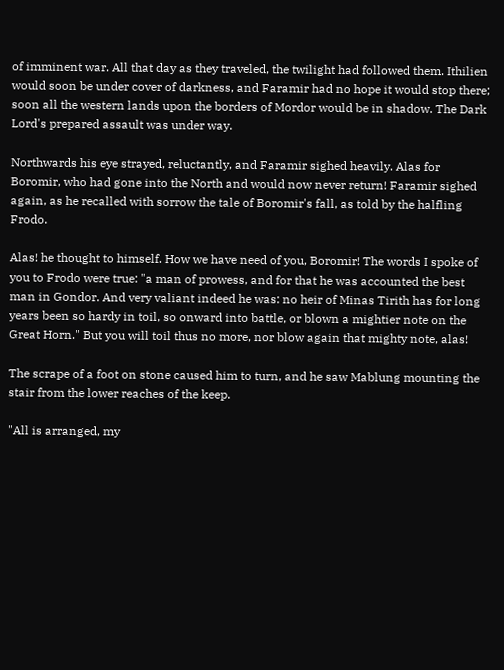of imminent war. All that day as they traveled, the twilight had followed them. Ithilien would soon be under cover of darkness, and Faramir had no hope it would stop there; soon all the western lands upon the borders of Mordor would be in shadow. The Dark Lord's prepared assault was under way.

Northwards his eye strayed, reluctantly, and Faramir sighed heavily. Alas for Boromir, who had gone into the North and would now never return! Faramir sighed again, as he recalled with sorrow the tale of Boromir's fall, as told by the halfling Frodo.

Alas! he thought to himself. How we have need of you, Boromir! The words I spoke of you to Frodo were true: "a man of prowess, and for that he was accounted the best man in Gondor. And very valiant indeed he was: no heir of Minas Tirith has for long years been so hardy in toil, so onward into battle, or blown a mightier note on the Great Horn." But you will toil thus no more, nor blow again that mighty note, alas!

The scrape of a foot on stone caused him to turn, and he saw Mablung mounting the stair from the lower reaches of the keep.

"All is arranged, my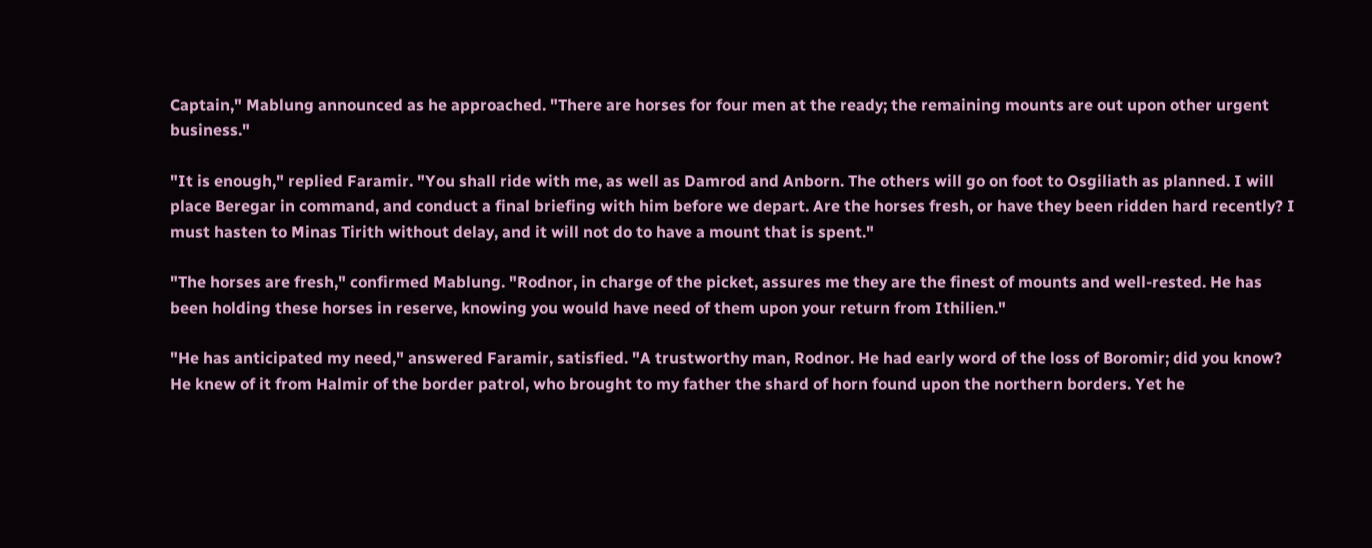Captain," Mablung announced as he approached. "There are horses for four men at the ready; the remaining mounts are out upon other urgent business."

"It is enough," replied Faramir. "You shall ride with me, as well as Damrod and Anborn. The others will go on foot to Osgiliath as planned. I will place Beregar in command, and conduct a final briefing with him before we depart. Are the horses fresh, or have they been ridden hard recently? I must hasten to Minas Tirith without delay, and it will not do to have a mount that is spent."

"The horses are fresh," confirmed Mablung. "Rodnor, in charge of the picket, assures me they are the finest of mounts and well-rested. He has been holding these horses in reserve, knowing you would have need of them upon your return from Ithilien."

"He has anticipated my need," answered Faramir, satisfied. "A trustworthy man, Rodnor. He had early word of the loss of Boromir; did you know? He knew of it from Halmir of the border patrol, who brought to my father the shard of horn found upon the northern borders. Yet he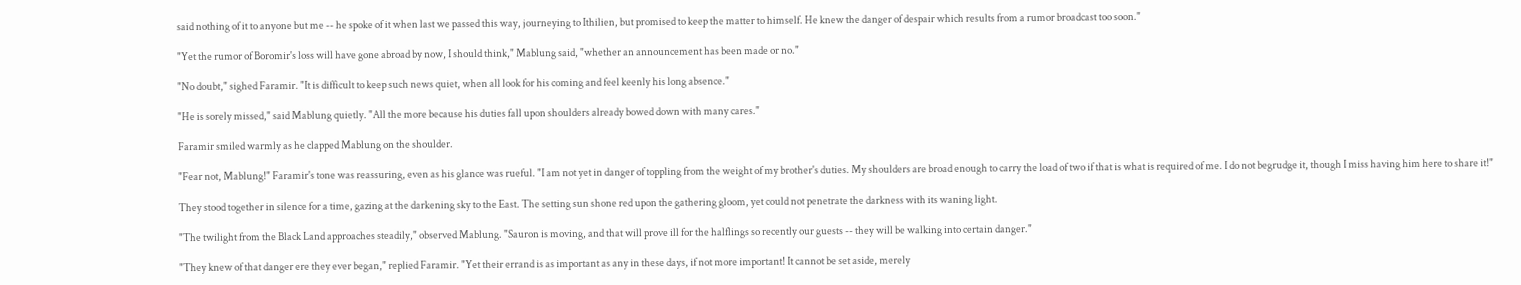said nothing of it to anyone but me -- he spoke of it when last we passed this way, journeying to Ithilien, but promised to keep the matter to himself. He knew the danger of despair which results from a rumor broadcast too soon."

"Yet the rumor of Boromir's loss will have gone abroad by now, I should think," Mablung said, "whether an announcement has been made or no."

"No doubt," sighed Faramir. "It is difficult to keep such news quiet, when all look for his coming and feel keenly his long absence."

"He is sorely missed," said Mablung quietly. "All the more because his duties fall upon shoulders already bowed down with many cares."

Faramir smiled warmly as he clapped Mablung on the shoulder.

"Fear not, Mablung!" Faramir's tone was reassuring, even as his glance was rueful. "I am not yet in danger of toppling from the weight of my brother's duties. My shoulders are broad enough to carry the load of two if that is what is required of me. I do not begrudge it, though I miss having him here to share it!"

They stood together in silence for a time, gazing at the darkening sky to the East. The setting sun shone red upon the gathering gloom, yet could not penetrate the darkness with its waning light.

"The twilight from the Black Land approaches steadily," observed Mablung. "Sauron is moving, and that will prove ill for the halflings so recently our guests -- they will be walking into certain danger."

"They knew of that danger ere they ever began," replied Faramir. "Yet their errand is as important as any in these days, if not more important! It cannot be set aside, merely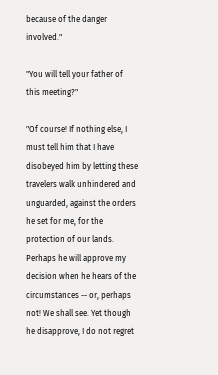because of the danger involved."

"You will tell your father of this meeting?"

"Of course! If nothing else, I must tell him that I have disobeyed him by letting these travelers walk unhindered and unguarded, against the orders he set for me, for the protection of our lands. Perhaps he will approve my decision when he hears of the circumstances -- or, perhaps not! We shall see. Yet though he disapprove, I do not regret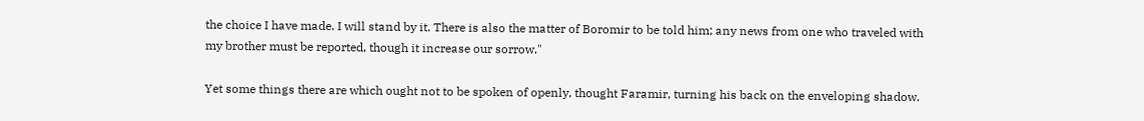the choice I have made. I will stand by it. There is also the matter of Boromir to be told him; any news from one who traveled with my brother must be reported, though it increase our sorrow."

Yet some things there are which ought not to be spoken of openly, thought Faramir, turning his back on the enveloping shadow.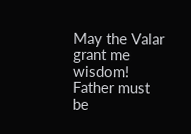May the Valar grant me wisdom! Father must be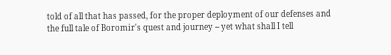told of all that has passed, for the proper deployment of our defenses and the full tale of Boromir's quest and journey -- yet what shall I tell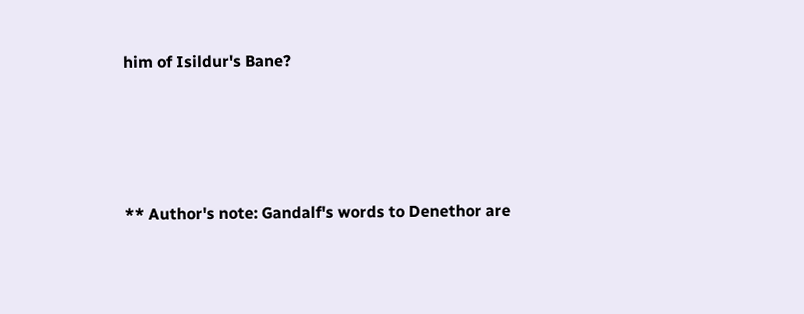him of Isildur's Bane?




** Author's note: Gandalf's words to Denethor are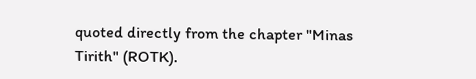quoted directly from the chapter "Minas Tirith" (ROTK).